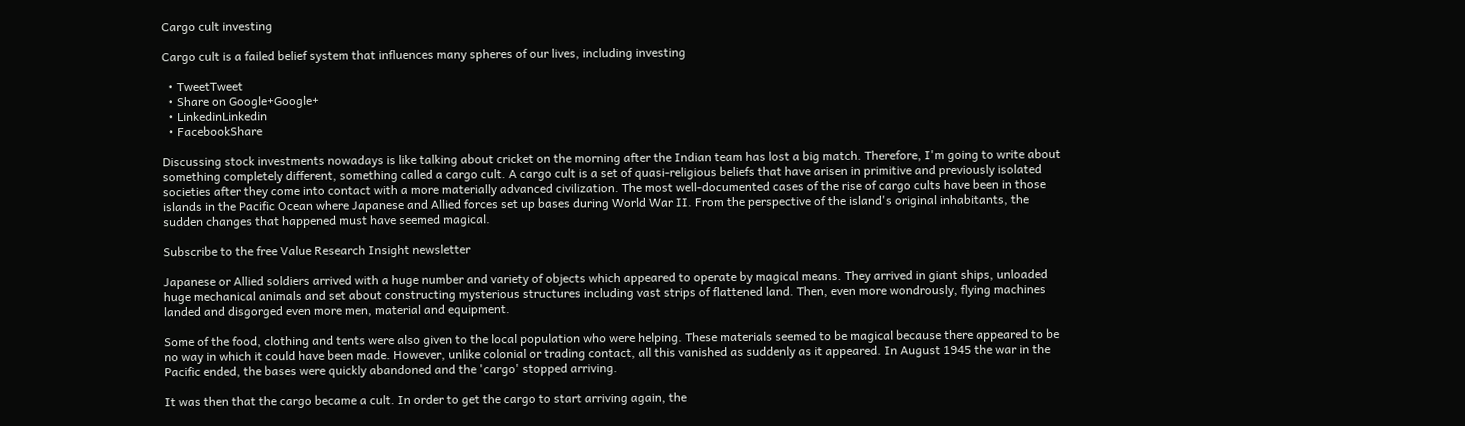Cargo cult investing

Cargo cult is a failed belief system that influences many spheres of our lives, including investing

  • TweetTweet
  • Share on Google+Google+
  • LinkedinLinkedin
  • FacebookShare

Discussing stock investments nowadays is like talking about cricket on the morning after the Indian team has lost a big match. Therefore, I'm going to write about something completely different, something called a cargo cult. A cargo cult is a set of quasi-religious beliefs that have arisen in primitive and previously isolated societies after they come into contact with a more materially advanced civilization. The most well-documented cases of the rise of cargo cults have been in those islands in the Pacific Ocean where Japanese and Allied forces set up bases during World War II. From the perspective of the island's original inhabitants, the sudden changes that happened must have seemed magical.

Subscribe to the free Value Research Insight newsletter

Japanese or Allied soldiers arrived with a huge number and variety of objects which appeared to operate by magical means. They arrived in giant ships, unloaded huge mechanical animals and set about constructing mysterious structures including vast strips of flattened land. Then, even more wondrously, flying machines landed and disgorged even more men, material and equipment.

Some of the food, clothing and tents were also given to the local population who were helping. These materials seemed to be magical because there appeared to be no way in which it could have been made. However, unlike colonial or trading contact, all this vanished as suddenly as it appeared. In August 1945 the war in the Pacific ended, the bases were quickly abandoned and the 'cargo' stopped arriving.

It was then that the cargo became a cult. In order to get the cargo to start arriving again, the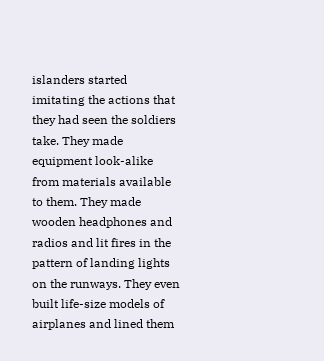islanders started imitating the actions that they had seen the soldiers take. They made equipment look-alike from materials available to them. They made wooden headphones and radios and lit fires in the pattern of landing lights on the runways. They even built life-size models of airplanes and lined them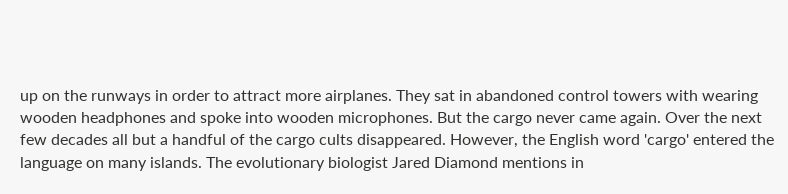up on the runways in order to attract more airplanes. They sat in abandoned control towers with wearing wooden headphones and spoke into wooden microphones. But the cargo never came again. Over the next few decades all but a handful of the cargo cults disappeared. However, the English word 'cargo' entered the language on many islands. The evolutionary biologist Jared Diamond mentions in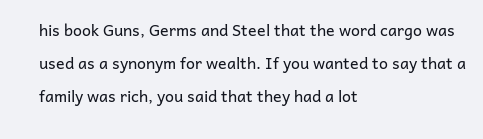his book Guns, Germs and Steel that the word cargo was used as a synonym for wealth. If you wanted to say that a family was rich, you said that they had a lot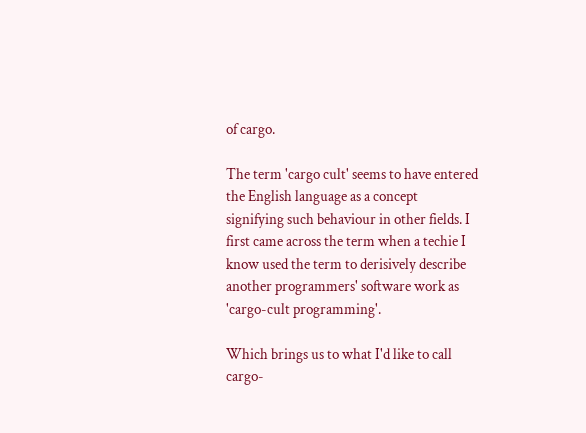of cargo.

The term 'cargo cult' seems to have entered the English language as a concept signifying such behaviour in other fields. I first came across the term when a techie I know used the term to derisively describe another programmers' software work as 'cargo-cult programming'.

Which brings us to what I'd like to call cargo-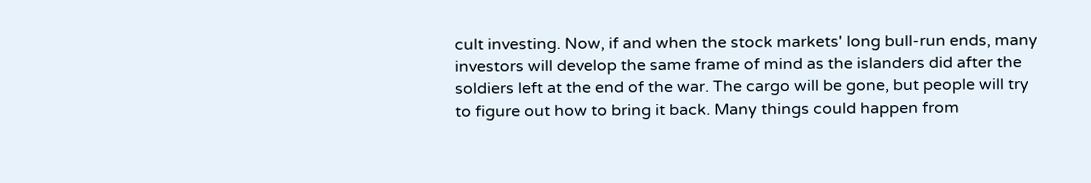cult investing. Now, if and when the stock markets' long bull-run ends, many investors will develop the same frame of mind as the islanders did after the soldiers left at the end of the war. The cargo will be gone, but people will try to figure out how to bring it back. Many things could happen from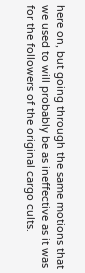here on, but going through the same motions that we used to will probably be as ineffective as it was for the followers of the original cargo cults.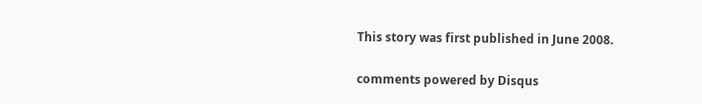This story was first published in June 2008.

comments powered by Disqus